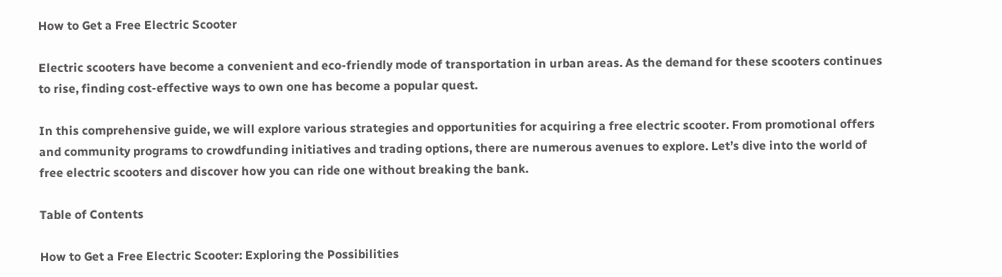How to Get a Free Electric Scooter

Electric scooters have become a convenient and eco-friendly mode of transportation in urban areas. As the demand for these scooters continues to rise, finding cost-effective ways to own one has become a popular quest.

In this comprehensive guide, we will explore various strategies and opportunities for acquiring a free electric scooter. From promotional offers and community programs to crowdfunding initiatives and trading options, there are numerous avenues to explore. Let’s dive into the world of free electric scooters and discover how you can ride one without breaking the bank.

Table of Contents

How to Get a Free Electric Scooter: Exploring the Possibilities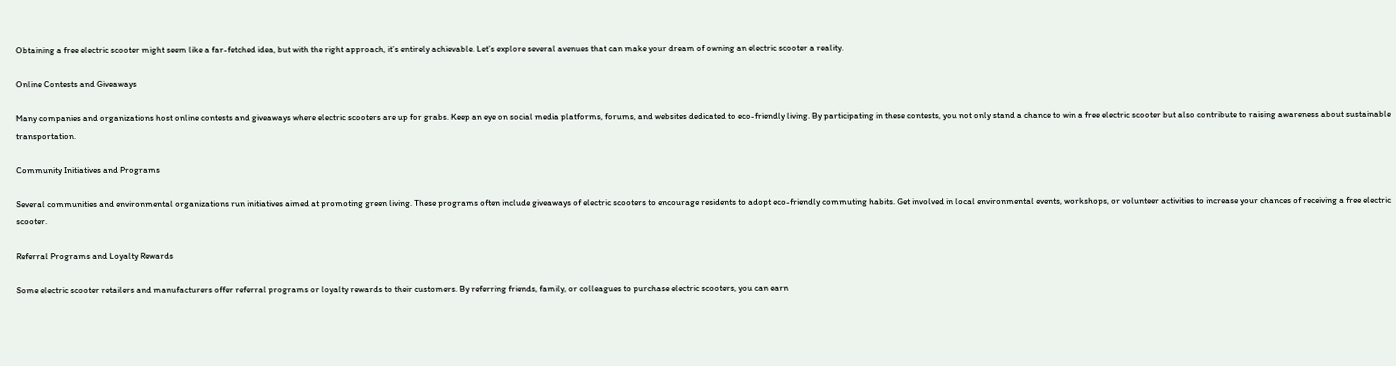Obtaining a free electric scooter might seem like a far-fetched idea, but with the right approach, it’s entirely achievable. Let’s explore several avenues that can make your dream of owning an electric scooter a reality.

Online Contests and Giveaways

Many companies and organizations host online contests and giveaways where electric scooters are up for grabs. Keep an eye on social media platforms, forums, and websites dedicated to eco-friendly living. By participating in these contests, you not only stand a chance to win a free electric scooter but also contribute to raising awareness about sustainable transportation.

Community Initiatives and Programs

Several communities and environmental organizations run initiatives aimed at promoting green living. These programs often include giveaways of electric scooters to encourage residents to adopt eco-friendly commuting habits. Get involved in local environmental events, workshops, or volunteer activities to increase your chances of receiving a free electric scooter.

Referral Programs and Loyalty Rewards

Some electric scooter retailers and manufacturers offer referral programs or loyalty rewards to their customers. By referring friends, family, or colleagues to purchase electric scooters, you can earn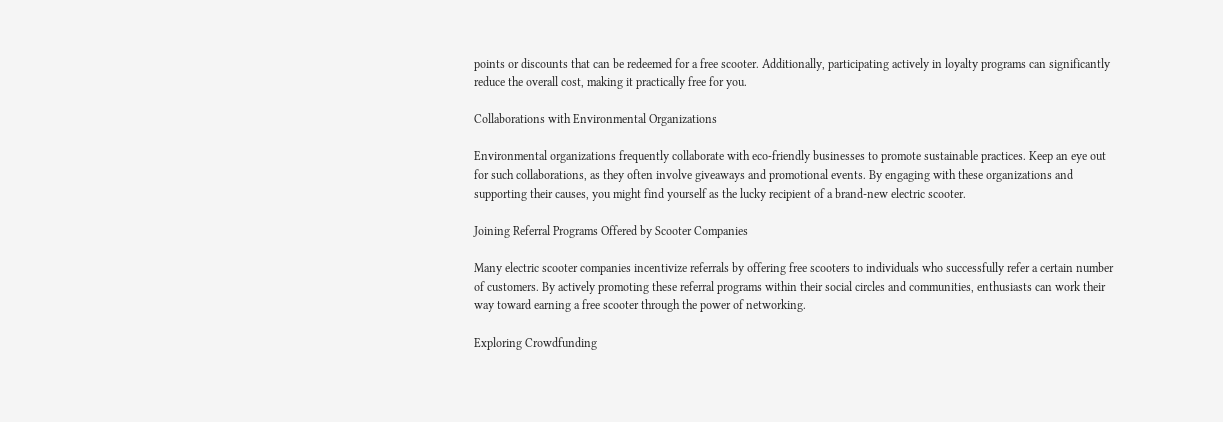points or discounts that can be redeemed for a free scooter. Additionally, participating actively in loyalty programs can significantly reduce the overall cost, making it practically free for you.

Collaborations with Environmental Organizations

Environmental organizations frequently collaborate with eco-friendly businesses to promote sustainable practices. Keep an eye out for such collaborations, as they often involve giveaways and promotional events. By engaging with these organizations and supporting their causes, you might find yourself as the lucky recipient of a brand-new electric scooter.

Joining Referral Programs Offered by Scooter Companies

Many electric scooter companies incentivize referrals by offering free scooters to individuals who successfully refer a certain number of customers. By actively promoting these referral programs within their social circles and communities, enthusiasts can work their way toward earning a free scooter through the power of networking.

Exploring Crowdfunding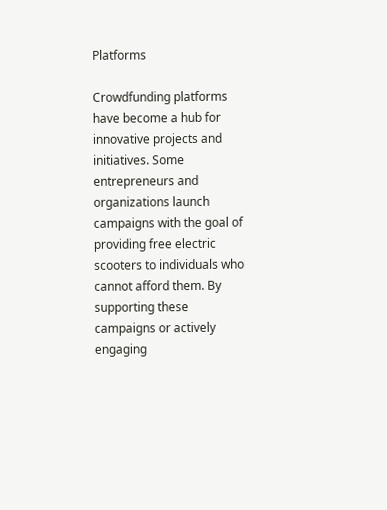Platforms

Crowdfunding platforms have become a hub for innovative projects and initiatives. Some entrepreneurs and organizations launch campaigns with the goal of providing free electric scooters to individuals who cannot afford them. By supporting these campaigns or actively engaging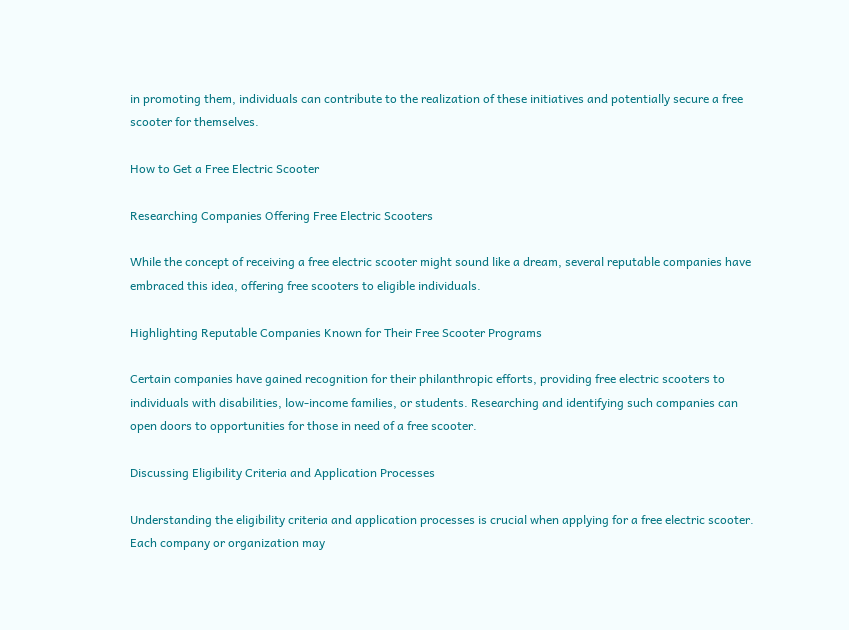in promoting them, individuals can contribute to the realization of these initiatives and potentially secure a free scooter for themselves.

How to Get a Free Electric Scooter

Researching Companies Offering Free Electric Scooters

While the concept of receiving a free electric scooter might sound like a dream, several reputable companies have embraced this idea, offering free scooters to eligible individuals.

Highlighting Reputable Companies Known for Their Free Scooter Programs

Certain companies have gained recognition for their philanthropic efforts, providing free electric scooters to individuals with disabilities, low-income families, or students. Researching and identifying such companies can open doors to opportunities for those in need of a free scooter.

Discussing Eligibility Criteria and Application Processes

Understanding the eligibility criteria and application processes is crucial when applying for a free electric scooter. Each company or organization may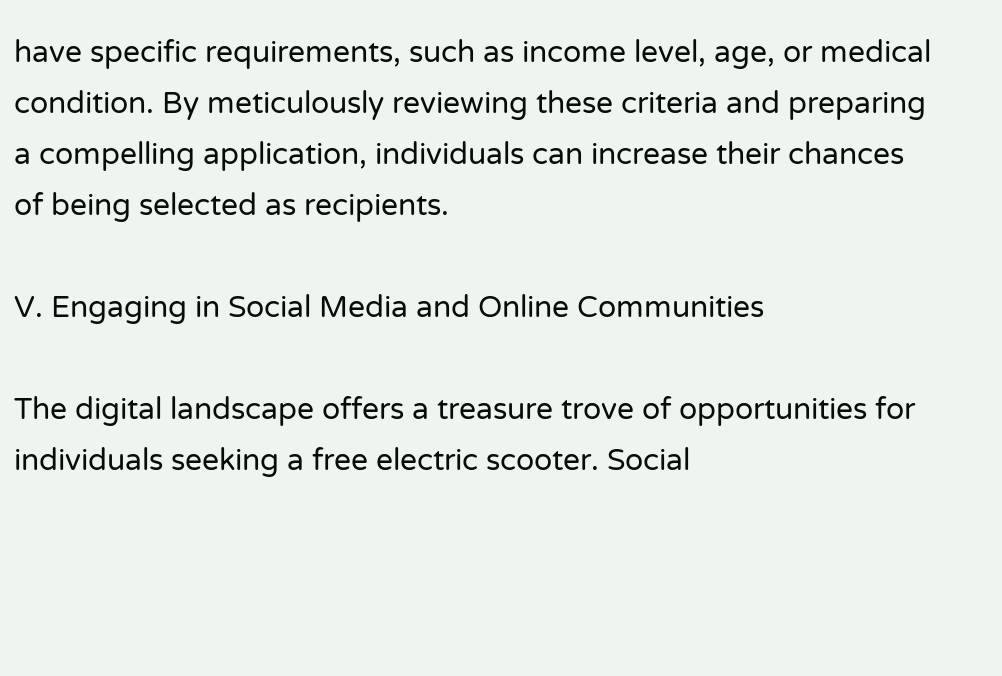have specific requirements, such as income level, age, or medical condition. By meticulously reviewing these criteria and preparing a compelling application, individuals can increase their chances of being selected as recipients.

V. Engaging in Social Media and Online Communities

The digital landscape offers a treasure trove of opportunities for individuals seeking a free electric scooter. Social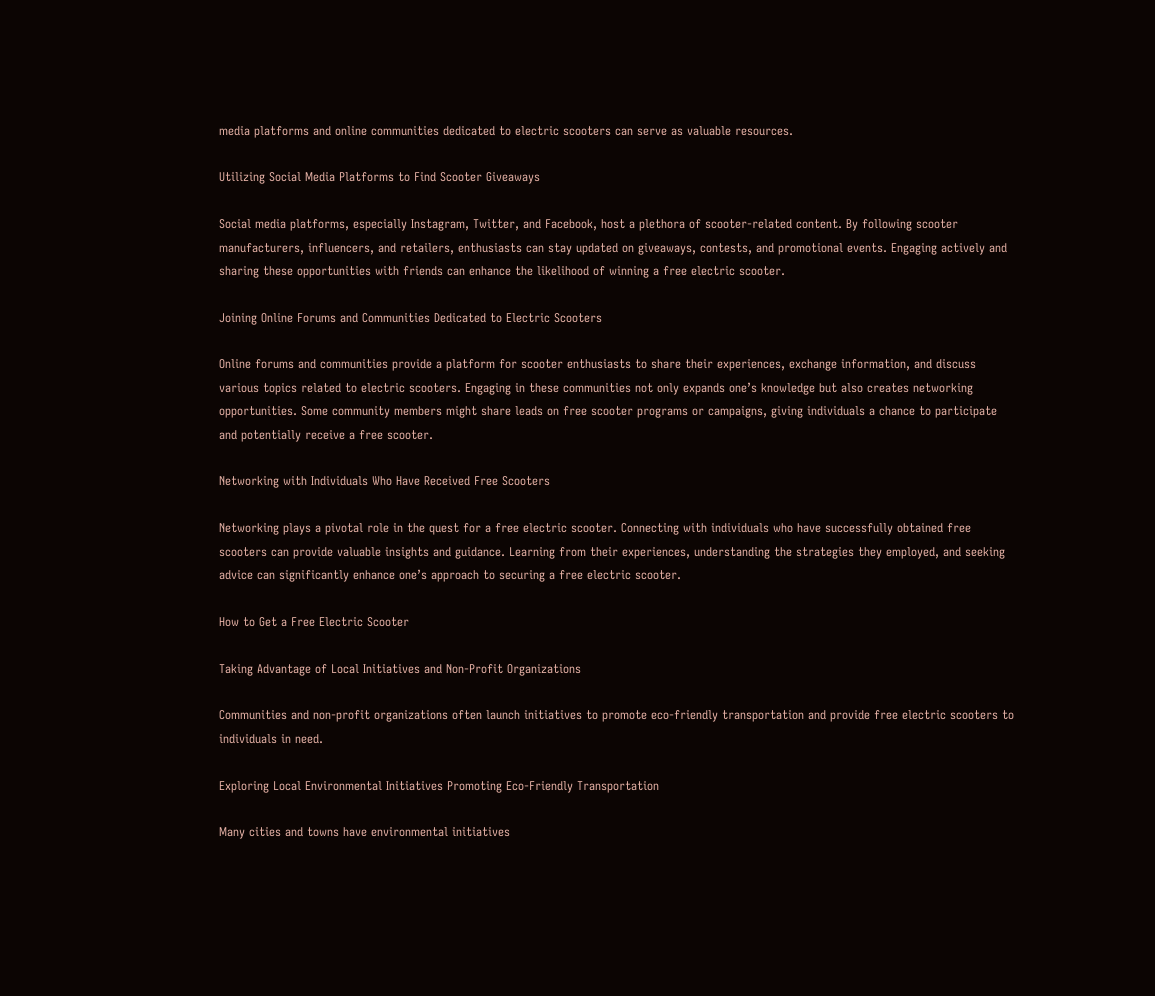media platforms and online communities dedicated to electric scooters can serve as valuable resources.

Utilizing Social Media Platforms to Find Scooter Giveaways

Social media platforms, especially Instagram, Twitter, and Facebook, host a plethora of scooter-related content. By following scooter manufacturers, influencers, and retailers, enthusiasts can stay updated on giveaways, contests, and promotional events. Engaging actively and sharing these opportunities with friends can enhance the likelihood of winning a free electric scooter.

Joining Online Forums and Communities Dedicated to Electric Scooters

Online forums and communities provide a platform for scooter enthusiasts to share their experiences, exchange information, and discuss various topics related to electric scooters. Engaging in these communities not only expands one’s knowledge but also creates networking opportunities. Some community members might share leads on free scooter programs or campaigns, giving individuals a chance to participate and potentially receive a free scooter.

Networking with Individuals Who Have Received Free Scooters

Networking plays a pivotal role in the quest for a free electric scooter. Connecting with individuals who have successfully obtained free scooters can provide valuable insights and guidance. Learning from their experiences, understanding the strategies they employed, and seeking advice can significantly enhance one’s approach to securing a free electric scooter.

How to Get a Free Electric Scooter

Taking Advantage of Local Initiatives and Non-Profit Organizations

Communities and non-profit organizations often launch initiatives to promote eco-friendly transportation and provide free electric scooters to individuals in need.

Exploring Local Environmental Initiatives Promoting Eco-Friendly Transportation

Many cities and towns have environmental initiatives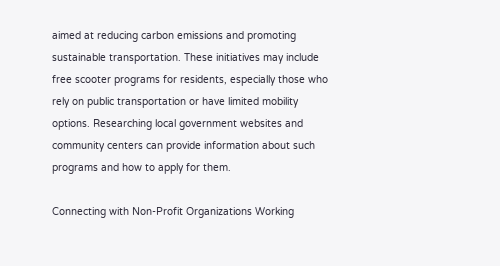aimed at reducing carbon emissions and promoting sustainable transportation. These initiatives may include free scooter programs for residents, especially those who rely on public transportation or have limited mobility options. Researching local government websites and community centers can provide information about such programs and how to apply for them.

Connecting with Non-Profit Organizations Working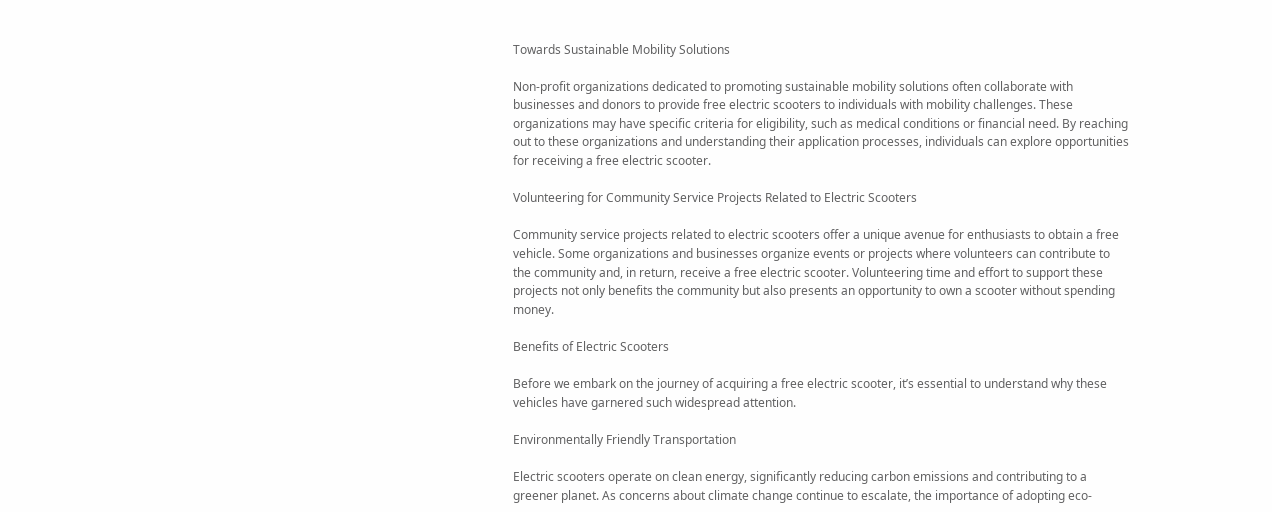Towards Sustainable Mobility Solutions

Non-profit organizations dedicated to promoting sustainable mobility solutions often collaborate with businesses and donors to provide free electric scooters to individuals with mobility challenges. These organizations may have specific criteria for eligibility, such as medical conditions or financial need. By reaching out to these organizations and understanding their application processes, individuals can explore opportunities for receiving a free electric scooter.

Volunteering for Community Service Projects Related to Electric Scooters

Community service projects related to electric scooters offer a unique avenue for enthusiasts to obtain a free vehicle. Some organizations and businesses organize events or projects where volunteers can contribute to the community and, in return, receive a free electric scooter. Volunteering time and effort to support these projects not only benefits the community but also presents an opportunity to own a scooter without spending money.

Benefits of Electric Scooters

Before we embark on the journey of acquiring a free electric scooter, it’s essential to understand why these vehicles have garnered such widespread attention.

Environmentally Friendly Transportation

Electric scooters operate on clean energy, significantly reducing carbon emissions and contributing to a greener planet. As concerns about climate change continue to escalate, the importance of adopting eco-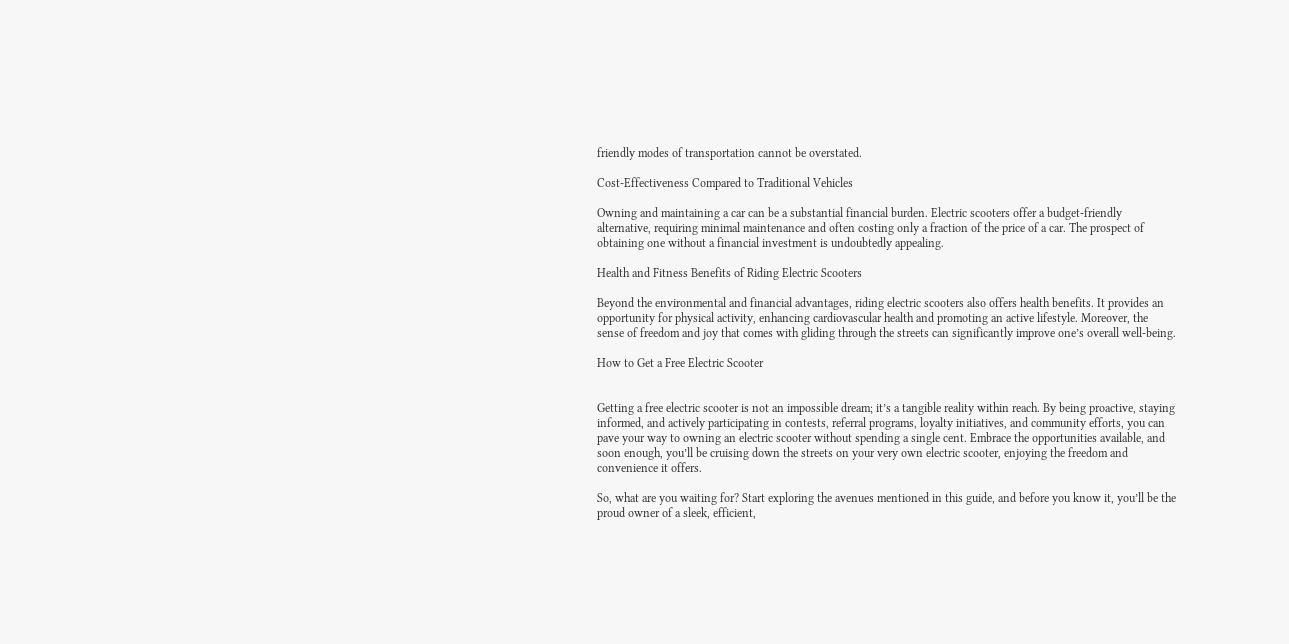friendly modes of transportation cannot be overstated.

Cost-Effectiveness Compared to Traditional Vehicles

Owning and maintaining a car can be a substantial financial burden. Electric scooters offer a budget-friendly alternative, requiring minimal maintenance and often costing only a fraction of the price of a car. The prospect of obtaining one without a financial investment is undoubtedly appealing.

Health and Fitness Benefits of Riding Electric Scooters

Beyond the environmental and financial advantages, riding electric scooters also offers health benefits. It provides an opportunity for physical activity, enhancing cardiovascular health and promoting an active lifestyle. Moreover, the sense of freedom and joy that comes with gliding through the streets can significantly improve one’s overall well-being.

How to Get a Free Electric Scooter


Getting a free electric scooter is not an impossible dream; it’s a tangible reality within reach. By being proactive, staying informed, and actively participating in contests, referral programs, loyalty initiatives, and community efforts, you can pave your way to owning an electric scooter without spending a single cent. Embrace the opportunities available, and soon enough, you’ll be cruising down the streets on your very own electric scooter, enjoying the freedom and convenience it offers.

So, what are you waiting for? Start exploring the avenues mentioned in this guide, and before you know it, you’ll be the proud owner of a sleek, efficient,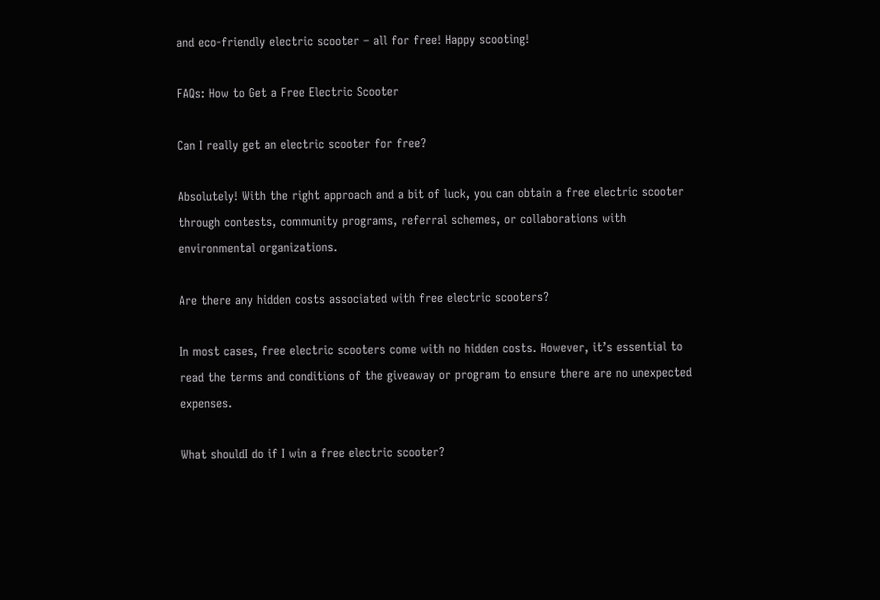and eco-friendly electric scooter – all for free! Happy scooting!

FAQs: How to Get a Free Electric Scooter

Can I really get an electric scooter for free?

Absolutely! With the right approach and a bit of luck, you can obtain a free electric scooter through contests, community programs, referral schemes, or collaborations with environmental organizations.

Are there any hidden costs associated with free electric scooters?

In most cases, free electric scooters come with no hidden costs. However, it’s essential to read the terms and conditions of the giveaway or program to ensure there are no unexpected expenses.

What shouldI do if I win a free electric scooter?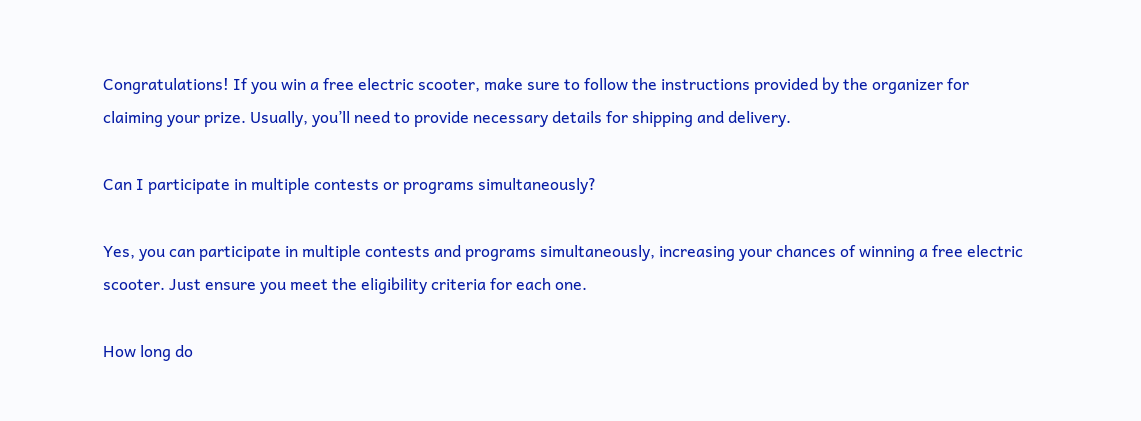Congratulations! If you win a free electric scooter, make sure to follow the instructions provided by the organizer for claiming your prize. Usually, you’ll need to provide necessary details for shipping and delivery.

Can I participate in multiple contests or programs simultaneously?

Yes, you can participate in multiple contests and programs simultaneously, increasing your chances of winning a free electric scooter. Just ensure you meet the eligibility criteria for each one.

How long do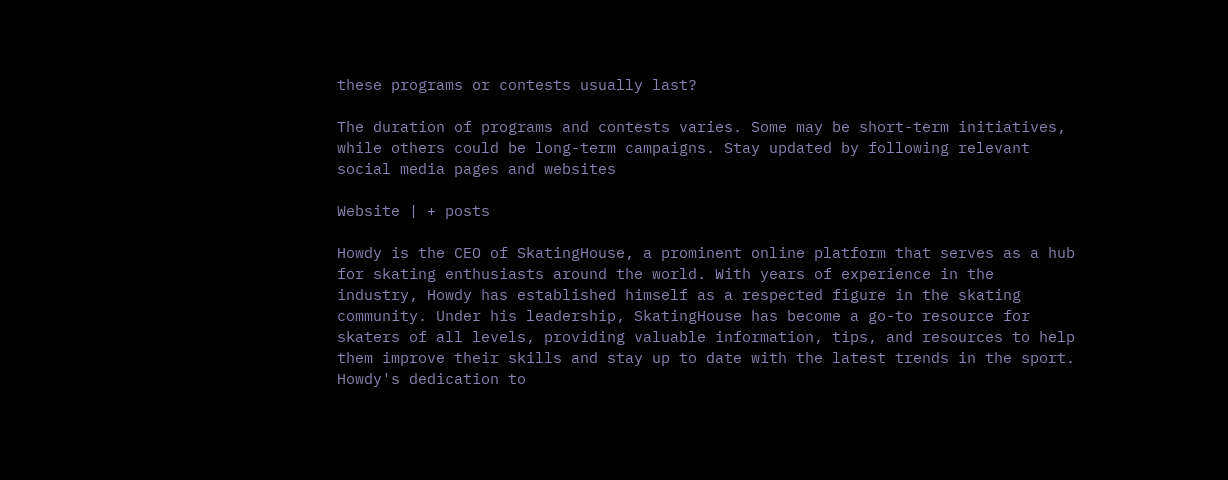these programs or contests usually last?

The duration of programs and contests varies. Some may be short-term initiatives, while others could be long-term campaigns. Stay updated by following relevant social media pages and websites

Website | + posts

Howdy is the CEO of SkatingHouse, a prominent online platform that serves as a hub for skating enthusiasts around the world. With years of experience in the industry, Howdy has established himself as a respected figure in the skating community. Under his leadership, SkatingHouse has become a go-to resource for skaters of all levels, providing valuable information, tips, and resources to help them improve their skills and stay up to date with the latest trends in the sport. Howdy's dedication to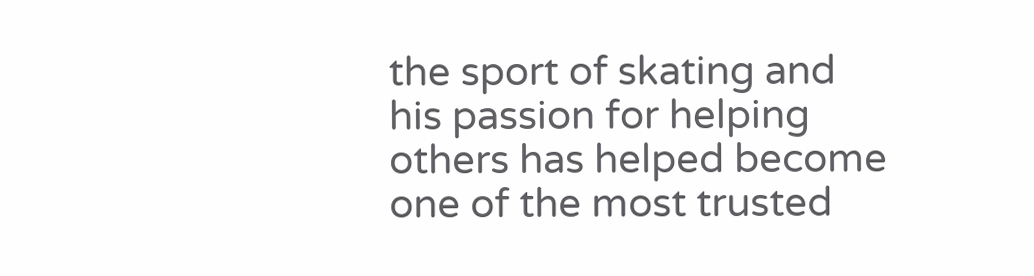the sport of skating and his passion for helping others has helped become one of the most trusted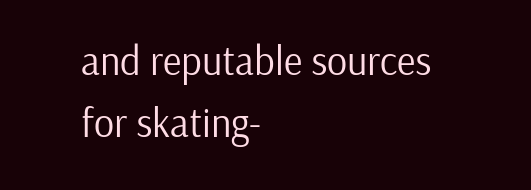and reputable sources for skating-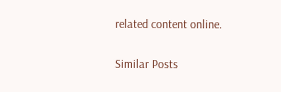related content online.

Similar Posts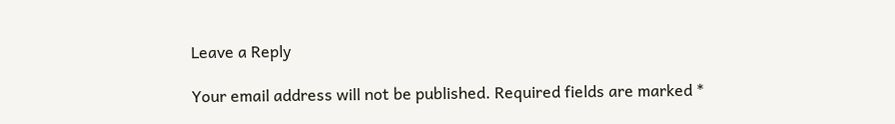Leave a Reply

Your email address will not be published. Required fields are marked *